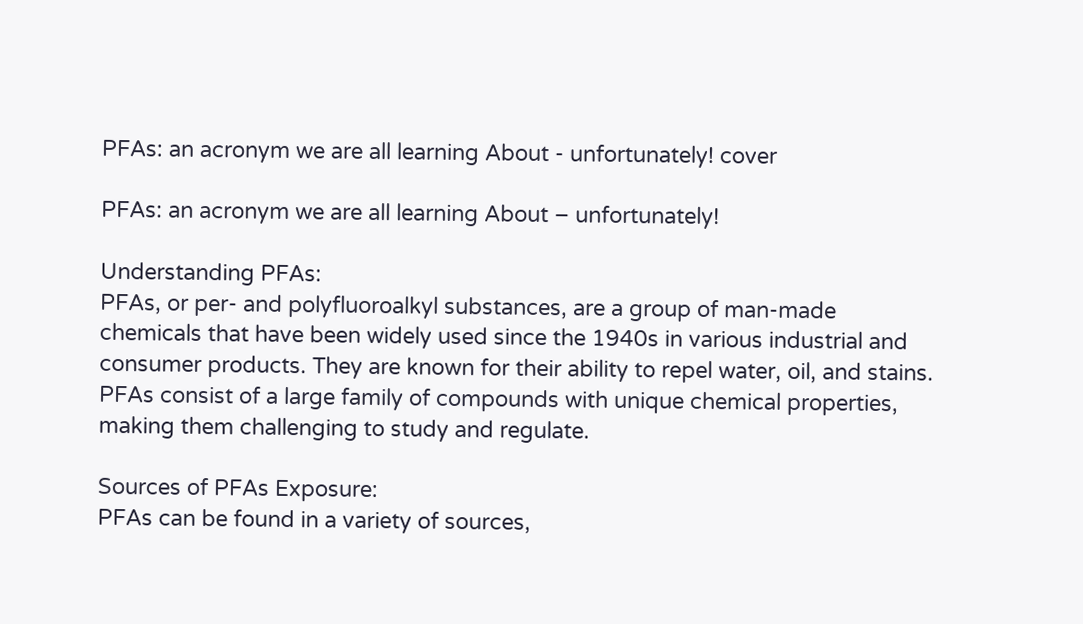PFAs: an acronym we are all learning About - unfortunately! cover

PFAs: an acronym we are all learning About – unfortunately!

Understanding PFAs:
PFAs, or per- and polyfluoroalkyl substances, are a group of man-made chemicals that have been widely used since the 1940s in various industrial and consumer products. They are known for their ability to repel water, oil, and stains. PFAs consist of a large family of compounds with unique chemical properties, making them challenging to study and regulate.

Sources of PFAs Exposure:
PFAs can be found in a variety of sources,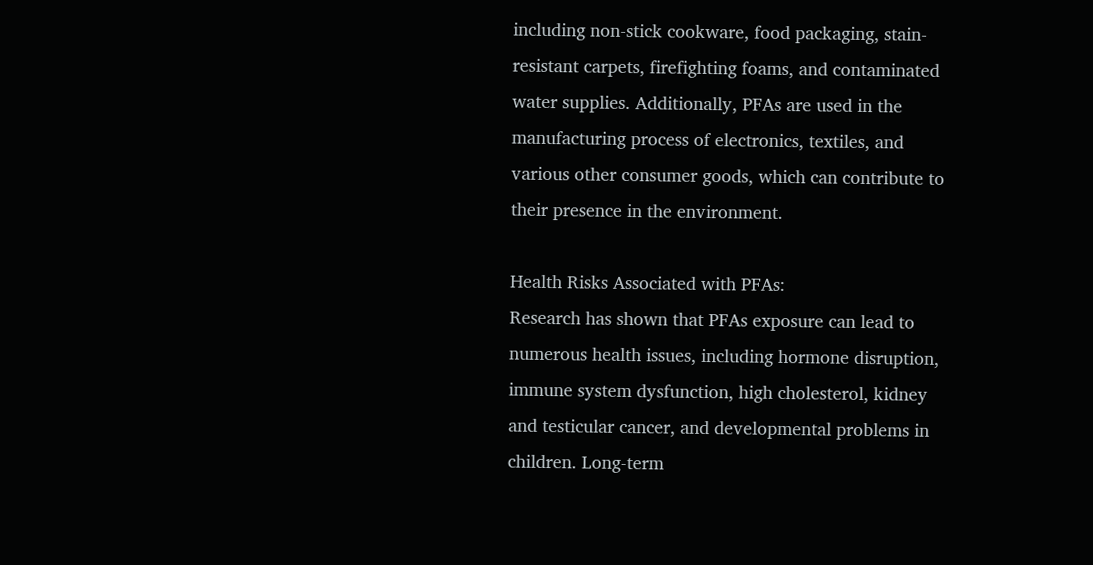including non-stick cookware, food packaging, stain-resistant carpets, firefighting foams, and contaminated water supplies. Additionally, PFAs are used in the manufacturing process of electronics, textiles, and various other consumer goods, which can contribute to their presence in the environment.

Health Risks Associated with PFAs:
Research has shown that PFAs exposure can lead to numerous health issues, including hormone disruption, immune system dysfunction, high cholesterol, kidney and testicular cancer, and developmental problems in children. Long-term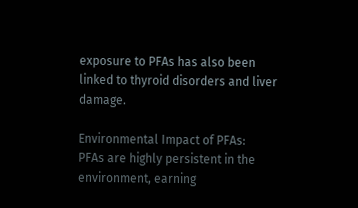exposure to PFAs has also been linked to thyroid disorders and liver damage.

Environmental Impact of PFAs:
PFAs are highly persistent in the environment, earning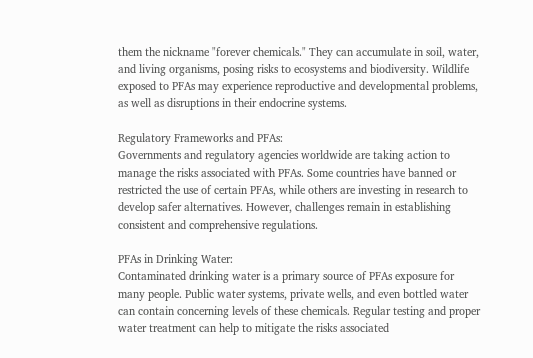them the nickname "forever chemicals." They can accumulate in soil, water, and living organisms, posing risks to ecosystems and biodiversity. Wildlife exposed to PFAs may experience reproductive and developmental problems, as well as disruptions in their endocrine systems.

Regulatory Frameworks and PFAs:
Governments and regulatory agencies worldwide are taking action to manage the risks associated with PFAs. Some countries have banned or restricted the use of certain PFAs, while others are investing in research to develop safer alternatives. However, challenges remain in establishing consistent and comprehensive regulations.

PFAs in Drinking Water:
Contaminated drinking water is a primary source of PFAs exposure for many people. Public water systems, private wells, and even bottled water can contain concerning levels of these chemicals. Regular testing and proper water treatment can help to mitigate the risks associated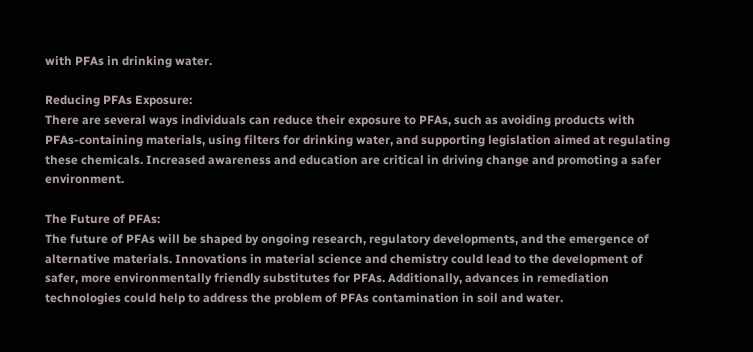with PFAs in drinking water.

Reducing PFAs Exposure:
There are several ways individuals can reduce their exposure to PFAs, such as avoiding products with PFAs-containing materials, using filters for drinking water, and supporting legislation aimed at regulating these chemicals. Increased awareness and education are critical in driving change and promoting a safer environment.

The Future of PFAs:
The future of PFAs will be shaped by ongoing research, regulatory developments, and the emergence of alternative materials. Innovations in material science and chemistry could lead to the development of safer, more environmentally friendly substitutes for PFAs. Additionally, advances in remediation technologies could help to address the problem of PFAs contamination in soil and water.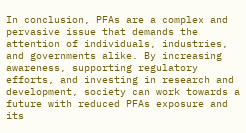In conclusion, PFAs are a complex and pervasive issue that demands the attention of individuals, industries, and governments alike. By increasing awareness, supporting regulatory efforts, and investing in research and development, society can work towards a future with reduced PFAs exposure and its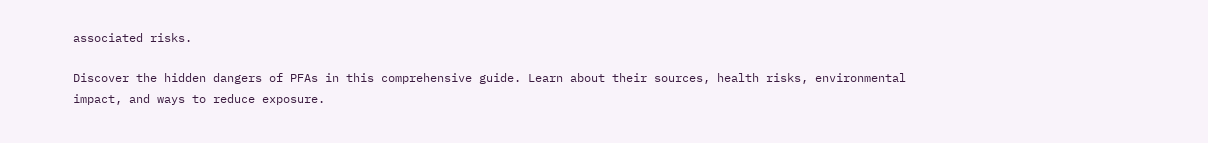associated risks.

Discover the hidden dangers of PFAs in this comprehensive guide. Learn about their sources, health risks, environmental impact, and ways to reduce exposure.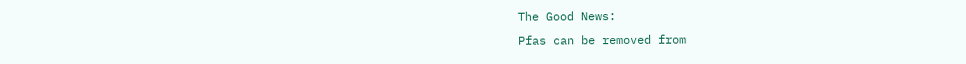The Good News:
Pfas can be removed from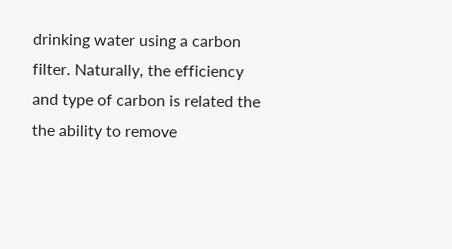drinking water using a carbon filter. Naturally, the efficiency and type of carbon is related the the ability to remove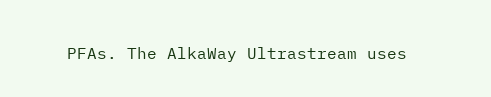PFAs. The AlkaWay Ultrastream uses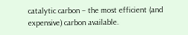catalytic carbon – the most efficient (and expensive) carbon available.